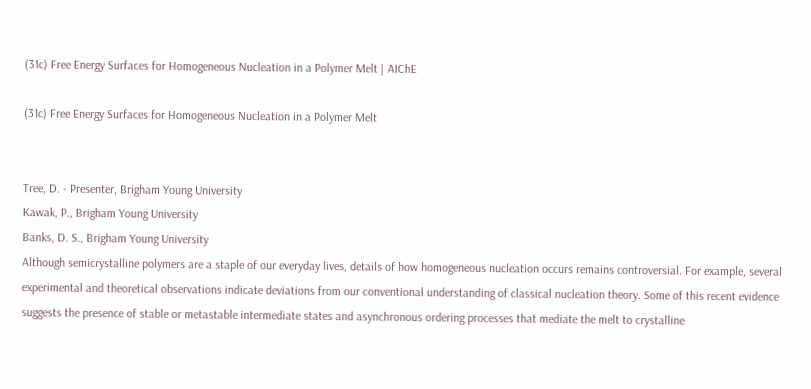(31c) Free Energy Surfaces for Homogeneous Nucleation in a Polymer Melt | AIChE

(31c) Free Energy Surfaces for Homogeneous Nucleation in a Polymer Melt


Tree, D. - Presenter, Brigham Young University
Kawak, P., Brigham Young University
Banks, D. S., Brigham Young University
Although semicrystalline polymers are a staple of our everyday lives, details of how homogeneous nucleation occurs remains controversial. For example, several experimental and theoretical observations indicate deviations from our conventional understanding of classical nucleation theory. Some of this recent evidence suggests the presence of stable or metastable intermediate states and asynchronous ordering processes that mediate the melt to crystalline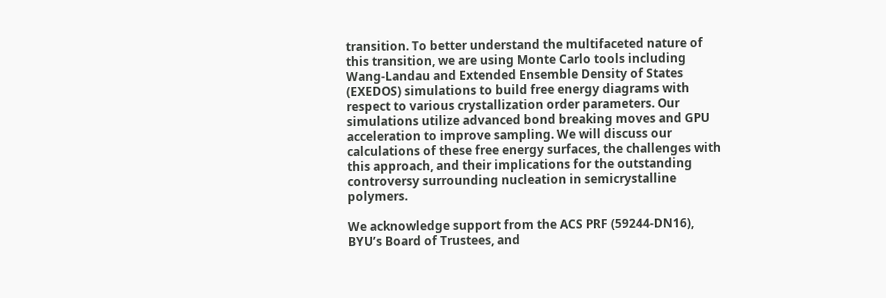transition. To better understand the multifaceted nature of this transition, we are using Monte Carlo tools including Wang-Landau and Extended Ensemble Density of States (EXEDOS) simulations to build free energy diagrams with respect to various crystallization order parameters. Our simulations utilize advanced bond breaking moves and GPU acceleration to improve sampling. We will discuss our calculations of these free energy surfaces, the challenges with this approach, and their implications for the outstanding controversy surrounding nucleation in semicrystalline polymers.

We acknowledge support from the ACS PRF (59244-DN16), BYU’s Board of Trustees, and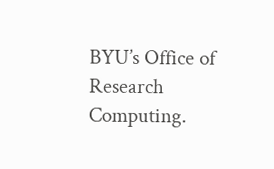BYU’s Office of Research Computing.